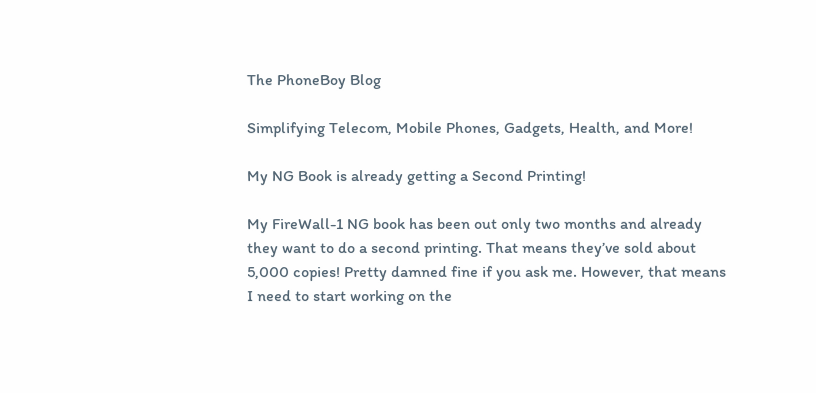The PhoneBoy Blog

Simplifying Telecom, Mobile Phones, Gadgets, Health, and More!

My NG Book is already getting a Second Printing!

My FireWall-1 NG book has been out only two months and already they want to do a second printing. That means they’ve sold about 5,000 copies! Pretty damned fine if you ask me. However, that means I need to start working on the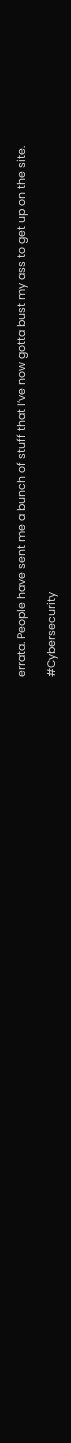errata. People have sent me a bunch of stuff that I’ve now gotta bust my ass to get up on the site.

#Cybersecurity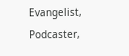Evangelist, Podcaster,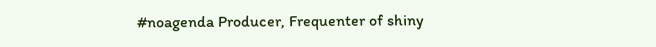#noagenda Producer, Frequenter of shiny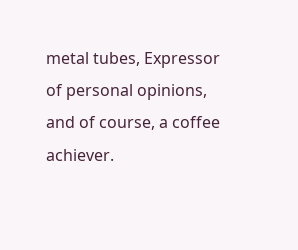metal tubes, Expressor of personal opinions, and of course, a coffee achiever.